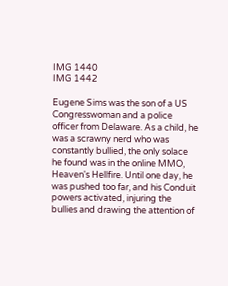IMG 1440
IMG 1442

Eugene Sims was the son of a US Congresswoman and a police officer from Delaware. As a child, he was a scrawny nerd who was constantly bullied, the only solace he found was in the online MMO, Heaven's Hellfire. Until one day, he was pushed too far, and his Conduit powers activated, injuring the bullies and drawing the attention of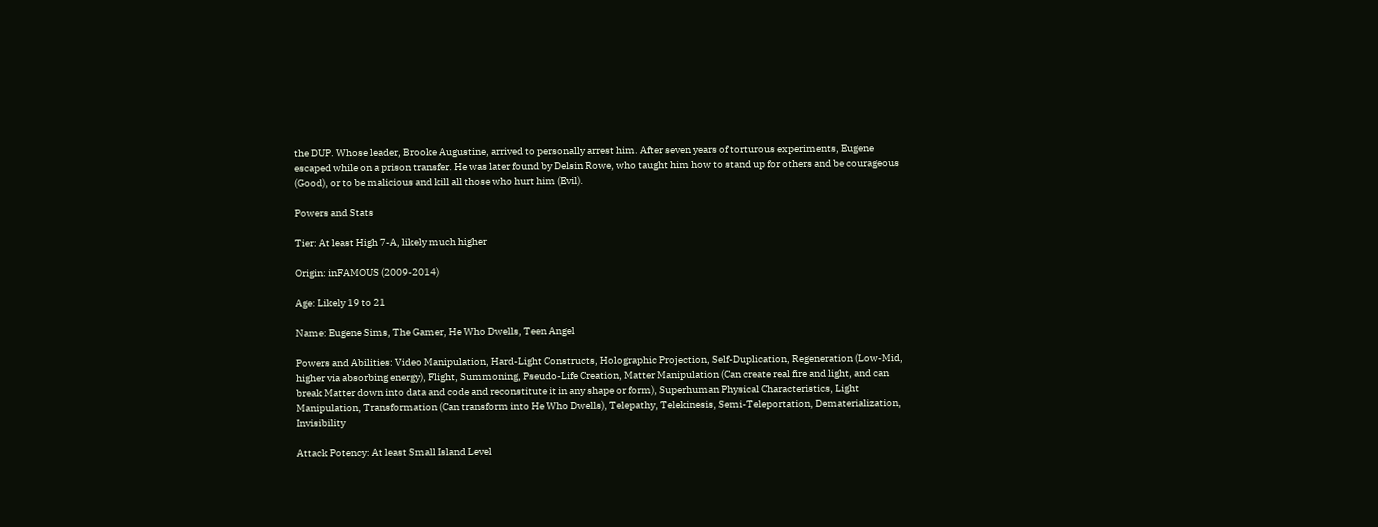the DUP. Whose leader, Brooke Augustine, arrived to personally arrest him. After seven years of torturous experiments, Eugene escaped while on a prison transfer. He was later found by Delsin Rowe, who taught him how to stand up for others and be courageous (Good), or to be malicious and kill all those who hurt him (Evil).

Powers and Stats

Tier: At least High 7-A, likely much higher

Origin: inFAMOUS (2009-2014)

Age: Likely 19 to 21

Name: Eugene Sims, The Gamer, He Who Dwells, Teen Angel

Powers and Abilities: Video Manipulation, Hard-Light Constructs, Holographic Projection, Self-Duplication, Regeneration (Low-Mid, higher via absorbing energy), Flight, Summoning, Pseudo-Life Creation, Matter Manipulation (Can create real fire and light, and can break Matter down into data and code and reconstitute it in any shape or form), Superhuman Physical Characteristics, Light Manipulation, Transformation (Can transform into He Who Dwells), Telepathy, Telekinesis, Semi-Teleportation, Dematerialization, Invisibility

Attack Potency: At least Small Island Level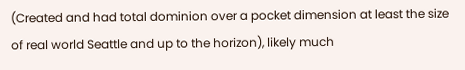(Created and had total dominion over a pocket dimension at least the size of real world Seattle and up to the horizon), likely much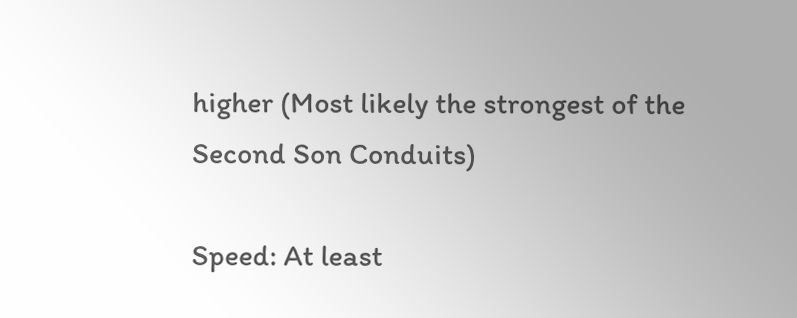higher (Most likely the strongest of the Second Son Conduits)

Speed: At least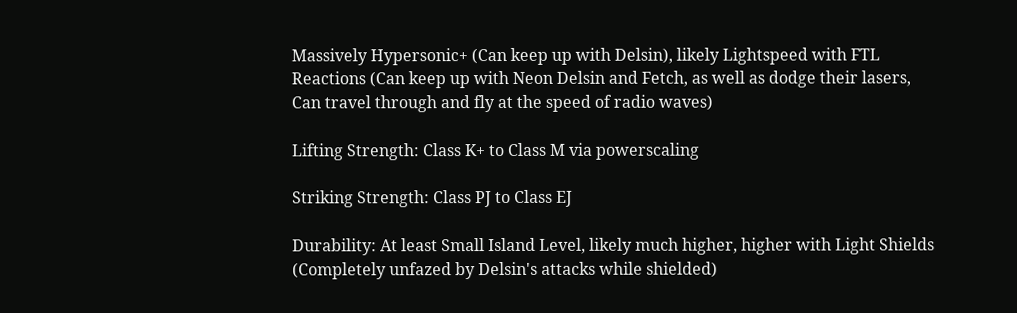Massively Hypersonic+ (Can keep up with Delsin), likely Lightspeed with FTL Reactions (Can keep up with Neon Delsin and Fetch, as well as dodge their lasers, Can travel through and fly at the speed of radio waves)

Lifting Strength: Class K+ to Class M via powerscaling

Striking Strength: Class PJ to Class EJ

Durability: At least Small Island Level, likely much higher, higher with Light Shields (Completely unfazed by Delsin's attacks while shielded)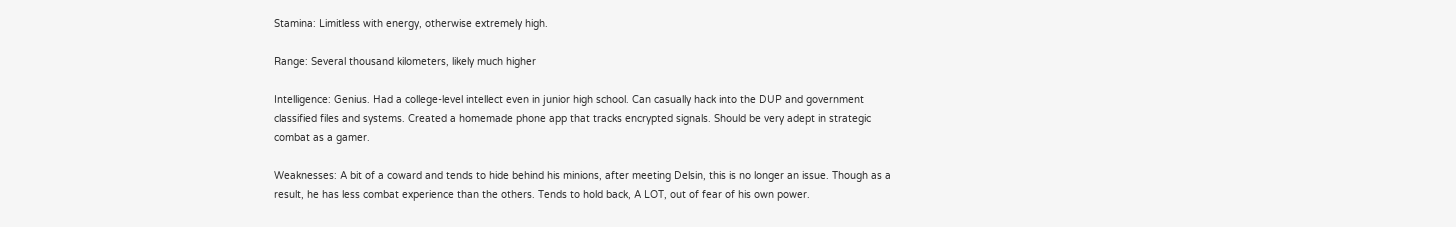Stamina: Limitless with energy, otherwise extremely high.

Range: Several thousand kilometers, likely much higher

Intelligence: Genius. Had a college-level intellect even in junior high school. Can casually hack into the DUP and government classified files and systems. Created a homemade phone app that tracks encrypted signals. Should be very adept in strategic combat as a gamer.

Weaknesses: A bit of a coward and tends to hide behind his minions, after meeting Delsin, this is no longer an issue. Though as a result, he has less combat experience than the others. Tends to hold back, A LOT, out of fear of his own power.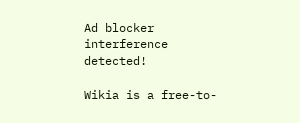Ad blocker interference detected!

Wikia is a free-to-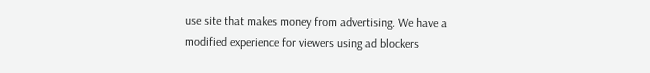use site that makes money from advertising. We have a modified experience for viewers using ad blockers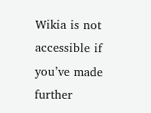Wikia is not accessible if you’ve made further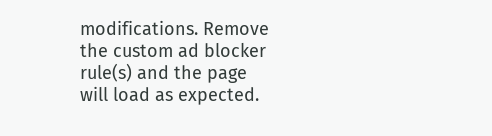modifications. Remove the custom ad blocker rule(s) and the page will load as expected.